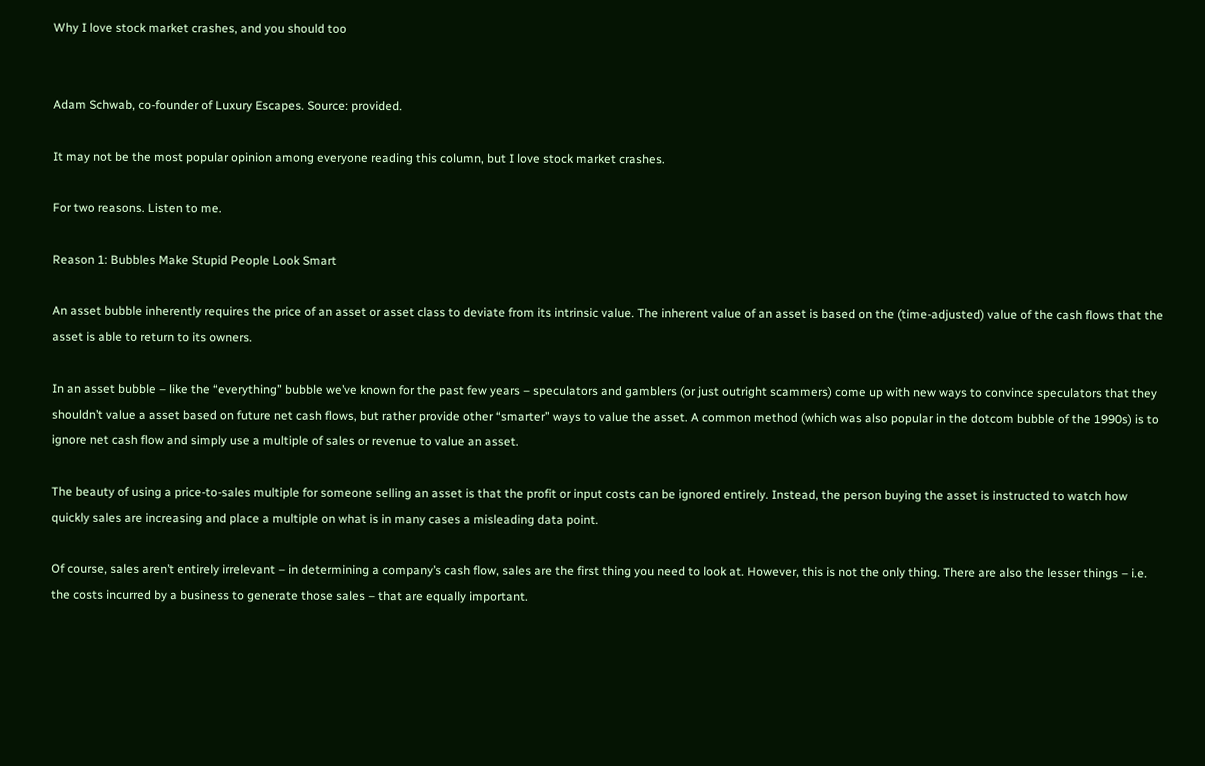Why I love stock market crashes, and you should too


Adam Schwab, co-founder of Luxury Escapes. Source: provided.

It may not be the most popular opinion among everyone reading this column, but I love stock market crashes.

For two reasons. Listen to me.

Reason 1: Bubbles Make Stupid People Look Smart

An asset bubble inherently requires the price of an asset or asset class to deviate from its intrinsic value. The inherent value of an asset is based on the (time-adjusted) value of the cash flows that the asset is able to return to its owners.

In an asset bubble – like the “everything” bubble we’ve known for the past few years – speculators and gamblers (or just outright scammers) come up with new ways to convince speculators that they shouldn’t value a asset based on future net cash flows, but rather provide other “smarter” ways to value the asset. A common method (which was also popular in the dotcom bubble of the 1990s) is to ignore net cash flow and simply use a multiple of sales or revenue to value an asset.

The beauty of using a price-to-sales multiple for someone selling an asset is that the profit or input costs can be ignored entirely. Instead, the person buying the asset is instructed to watch how quickly sales are increasing and place a multiple on what is in many cases a misleading data point.

Of course, sales aren’t entirely irrelevant – in determining a company’s cash flow, sales are the first thing you need to look at. However, this is not the only thing. There are also the lesser things – i.e. the costs incurred by a business to generate those sales – that are equally important.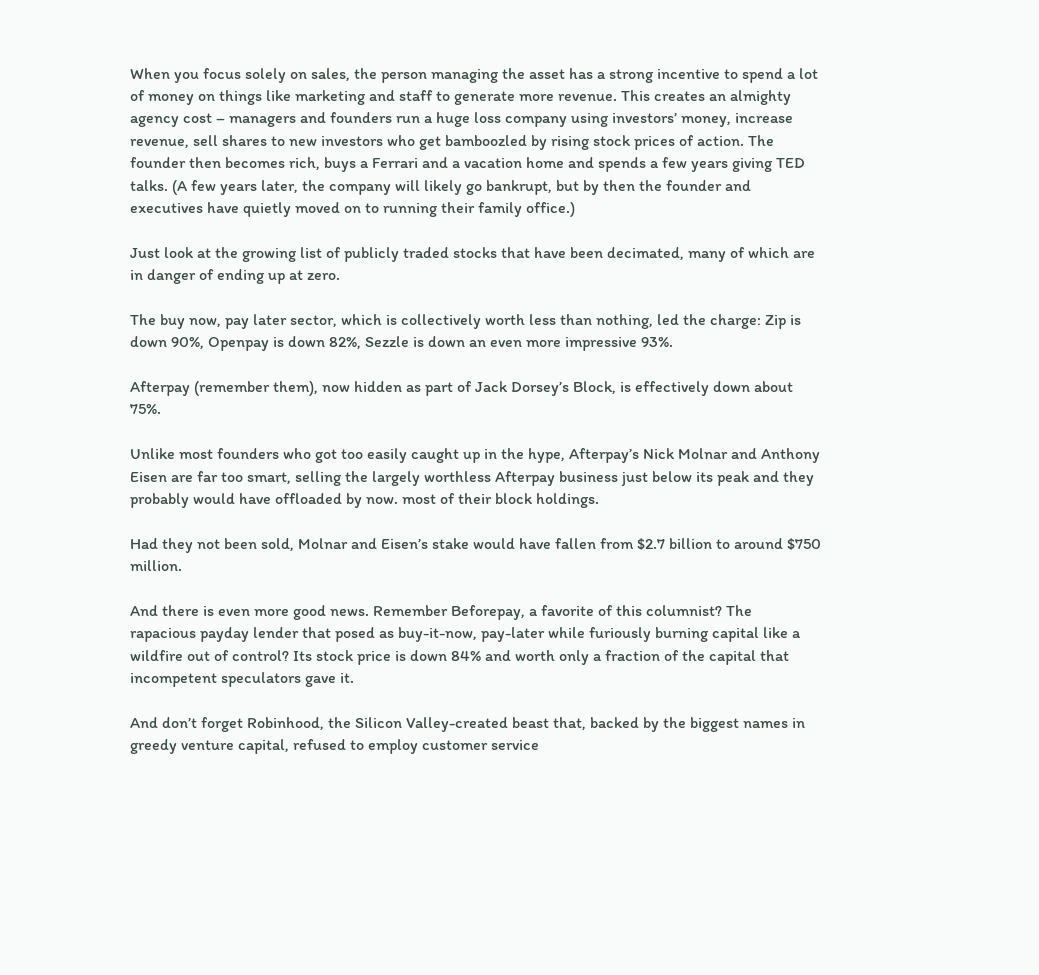When you focus solely on sales, the person managing the asset has a strong incentive to spend a lot of money on things like marketing and staff to generate more revenue. This creates an almighty agency cost – managers and founders run a huge loss company using investors’ money, increase revenue, sell shares to new investors who get bamboozled by rising stock prices of action. The founder then becomes rich, buys a Ferrari and a vacation home and spends a few years giving TED talks. (A few years later, the company will likely go bankrupt, but by then the founder and executives have quietly moved on to running their family office.)

Just look at the growing list of publicly traded stocks that have been decimated, many of which are in danger of ending up at zero.

The buy now, pay later sector, which is collectively worth less than nothing, led the charge: Zip is down 90%, Openpay is down 82%, Sezzle is down an even more impressive 93%.

Afterpay (remember them), now hidden as part of Jack Dorsey’s Block, is effectively down about 75%.

Unlike most founders who got too easily caught up in the hype, Afterpay’s Nick Molnar and Anthony Eisen are far too smart, selling the largely worthless Afterpay business just below its peak and they probably would have offloaded by now. most of their block holdings.

Had they not been sold, Molnar and Eisen’s stake would have fallen from $2.7 billion to around $750 million.

And there is even more good news. Remember Beforepay, a favorite of this columnist? The rapacious payday lender that posed as buy-it-now, pay-later while furiously burning capital like a wildfire out of control? Its stock price is down 84% and worth only a fraction of the capital that incompetent speculators gave it.

And don’t forget Robinhood, the Silicon Valley-created beast that, backed by the biggest names in greedy venture capital, refused to employ customer service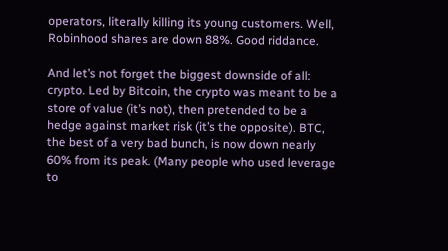operators, literally killing its young customers. Well, Robinhood shares are down 88%. Good riddance.

And let’s not forget the biggest downside of all: crypto. Led by Bitcoin, the crypto was meant to be a store of value (it’s not), then pretended to be a hedge against market risk (it’s the opposite). BTC, the best of a very bad bunch, is now down nearly 60% from its peak. (Many people who used leverage to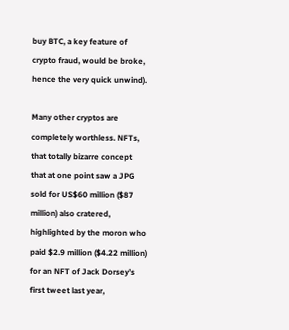buy BTC, a key feature of crypto fraud, would be broke, hence the very quick unwind).

Many other cryptos are completely worthless. NFTs, that totally bizarre concept that at one point saw a JPG sold for US$60 million ($87 million) also cratered, highlighted by the moron who paid $2.9 million ($4.22 million) for an NFT of Jack Dorsey’s first tweet last year,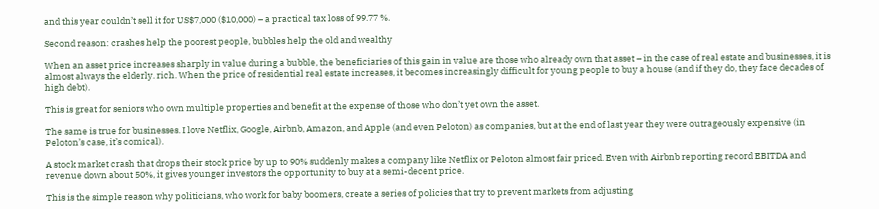and this year couldn’t sell it for US$7,000 ($10,000) – a practical tax loss of 99.77 %.

Second reason: crashes help the poorest people, bubbles help the old and wealthy

When an asset price increases sharply in value during a bubble, the beneficiaries of this gain in value are those who already own that asset – in the case of real estate and businesses, it is almost always the elderly. rich. When the price of residential real estate increases, it becomes increasingly difficult for young people to buy a house (and if they do, they face decades of high debt).

This is great for seniors who own multiple properties and benefit at the expense of those who don’t yet own the asset.

The same is true for businesses. I love Netflix, Google, Airbnb, Amazon, and Apple (and even Peloton) as companies, but at the end of last year they were outrageously expensive (in Peloton’s case, it’s comical).

A stock market crash that drops their stock price by up to 90% suddenly makes a company like Netflix or Peloton almost fair priced. Even with Airbnb reporting record EBITDA and revenue down about 50%, it gives younger investors the opportunity to buy at a semi-decent price.

This is the simple reason why politicians, who work for baby boomers, create a series of policies that try to prevent markets from adjusting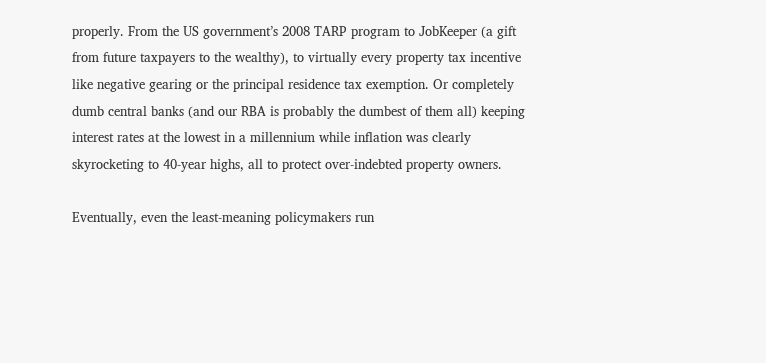properly. From the US government’s 2008 TARP program to JobKeeper (a gift from future taxpayers to the wealthy), to virtually every property tax incentive like negative gearing or the principal residence tax exemption. Or completely dumb central banks (and our RBA is probably the dumbest of them all) keeping interest rates at the lowest in a millennium while inflation was clearly skyrocketing to 40-year highs, all to protect over-indebted property owners.

Eventually, even the least-meaning policymakers run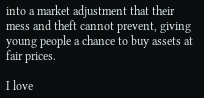into a market adjustment that their mess and theft cannot prevent, giving young people a chance to buy assets at fair prices.

I love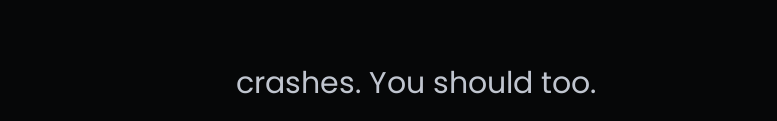crashes. You should too.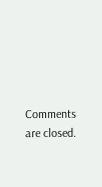Comments are closed.